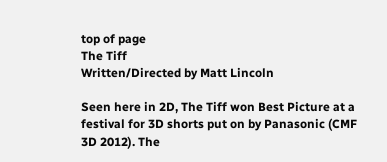top of page
The Tiff
Written/Directed by Matt Lincoln

Seen here in 2D, The Tiff won Best Picture at a festival for 3D shorts put on by Panasonic (CMF 3D 2012). The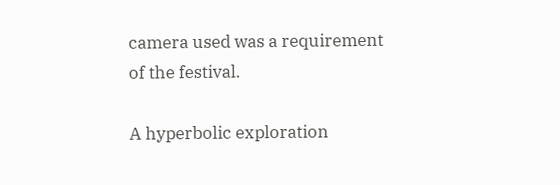camera used was a requirement of the festival.

A hyperbolic exploration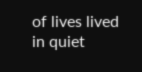of lives lived in quiet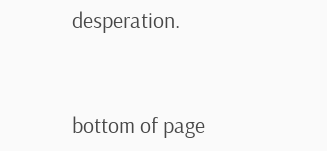desperation.


bottom of page